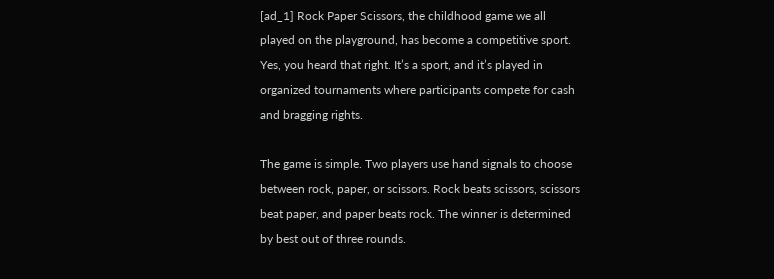[ad_1] Rock Paper Scissors, the childhood game we all played on the playground, has become a competitive sport. Yes, you heard that right. It’s a sport, and it’s played in organized tournaments where participants compete for cash and bragging rights.

The game is simple. Two players use hand signals to choose between rock, paper, or scissors. Rock beats scissors, scissors beat paper, and paper beats rock. The winner is determined by best out of three rounds.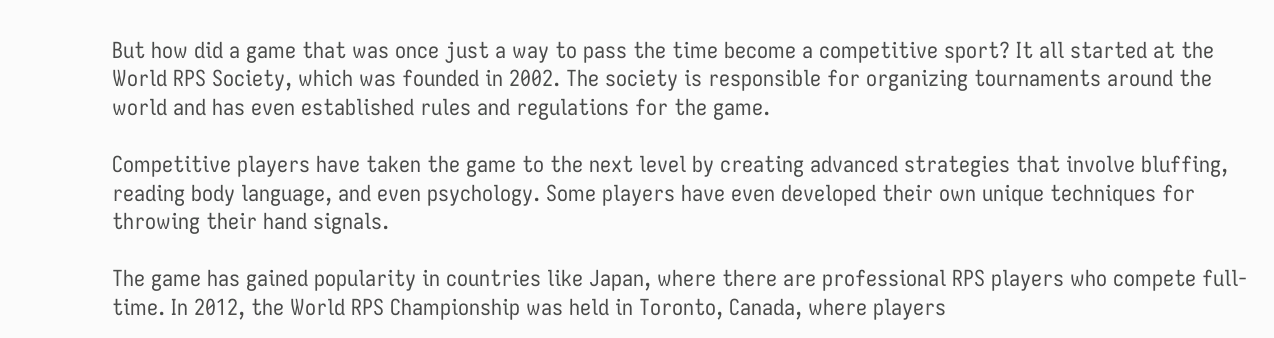But how did a game that was once just a way to pass the time become a competitive sport? It all started at the World RPS Society, which was founded in 2002. The society is responsible for organizing tournaments around the world and has even established rules and regulations for the game.

Competitive players have taken the game to the next level by creating advanced strategies that involve bluffing, reading body language, and even psychology. Some players have even developed their own unique techniques for throwing their hand signals.

The game has gained popularity in countries like Japan, where there are professional RPS players who compete full-time. In 2012, the World RPS Championship was held in Toronto, Canada, where players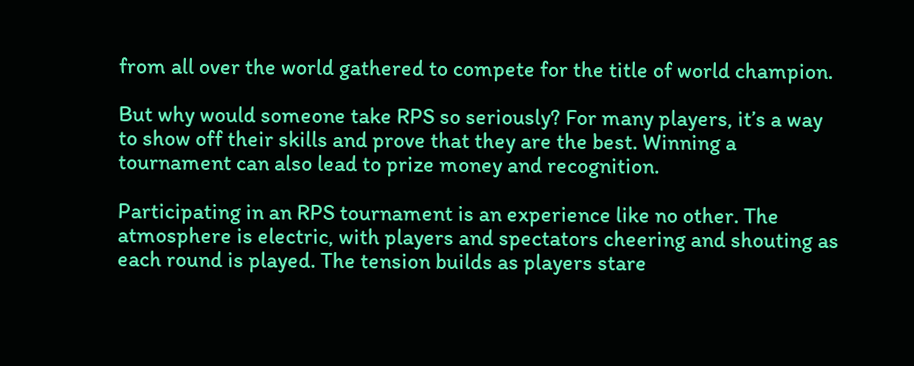from all over the world gathered to compete for the title of world champion.

But why would someone take RPS so seriously? For many players, it’s a way to show off their skills and prove that they are the best. Winning a tournament can also lead to prize money and recognition.

Participating in an RPS tournament is an experience like no other. The atmosphere is electric, with players and spectators cheering and shouting as each round is played. The tension builds as players stare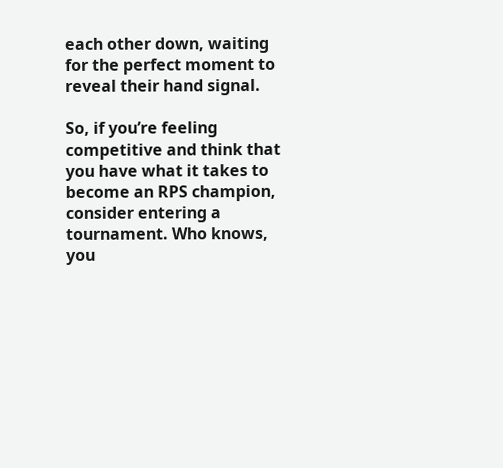each other down, waiting for the perfect moment to reveal their hand signal.

So, if you’re feeling competitive and think that you have what it takes to become an RPS champion, consider entering a tournament. Who knows, you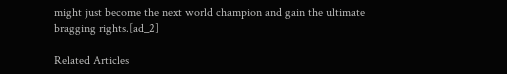might just become the next world champion and gain the ultimate bragging rights.[ad_2]

Related Articles